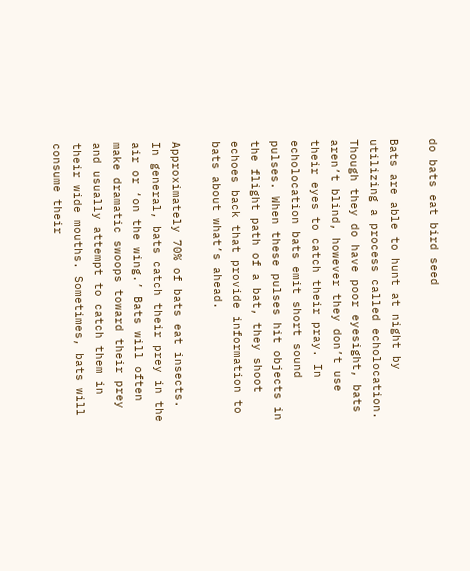do bats eat bird seed

Bats are able to hunt at night by utilizing a process called echolocation. Though they do have poor eyesight, bats aren’t blind, however they don’t use their eyes to catch their pray. In echolocation bats emit short sound pulses. When these pulses hit objects in the flight path of a bat, they shoot echoes back that provide information to bats about what’s ahead.

Approximately 70% of bats eat insects. In general, bats catch their prey in the air or ‘on the wing.’ Bats will often make dramatic swoops toward their prey and usually attempt to catch them in their wide mouths. Sometimes, bats will consume their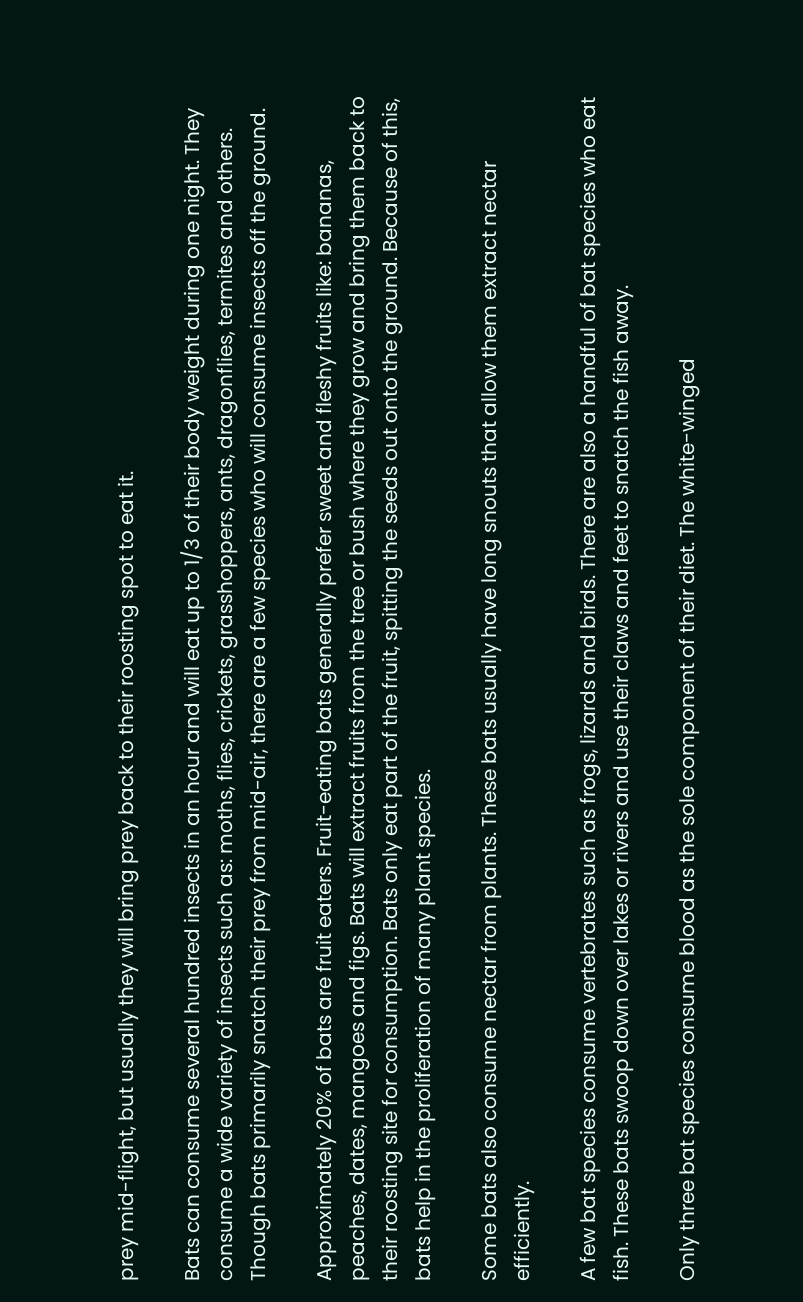prey mid-flight, but usually they will bring prey back to their roosting spot to eat it.

Bats can consume several hundred insects in an hour and will eat up to 1/3 of their body weight during one night. They consume a wide variety of insects such as: moths, flies, crickets, grasshoppers, ants, dragonflies, termites and others. Though bats primarily snatch their prey from mid-air, there are a few species who will consume insects off the ground.

Approximately 20% of bats are fruit eaters. Fruit-eating bats generally prefer sweet and fleshy fruits like: bananas, peaches, dates, mangoes and figs. Bats will extract fruits from the tree or bush where they grow and bring them back to their roosting site for consumption. Bats only eat part of the fruit, spitting the seeds out onto the ground. Because of this, bats help in the proliferation of many plant species.

Some bats also consume nectar from plants. These bats usually have long snouts that allow them extract nectar efficiently.

A few bat species consume vertebrates such as frogs, lizards and birds. There are also a handful of bat species who eat fish. These bats swoop down over lakes or rivers and use their claws and feet to snatch the fish away.

Only three bat species consume blood as the sole component of their diet. The white-winged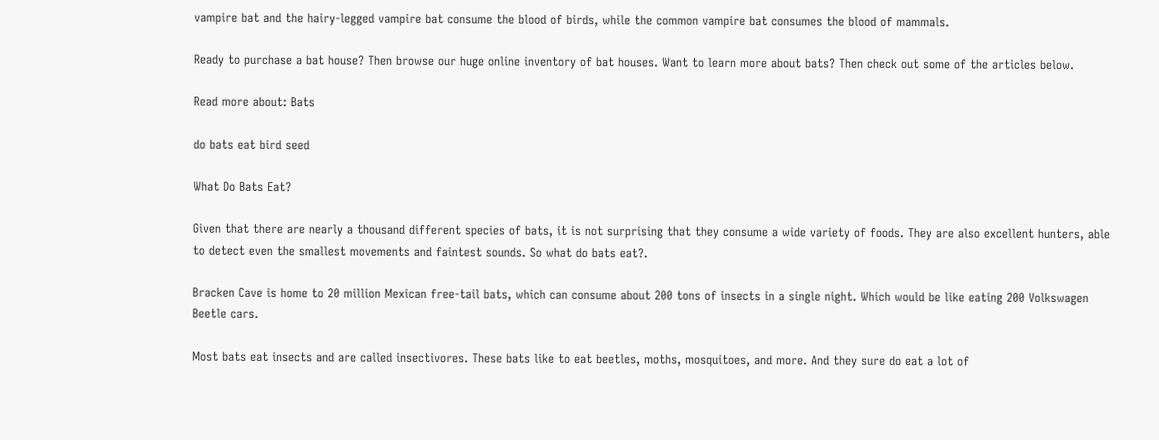vampire bat and the hairy-legged vampire bat consume the blood of birds, while the common vampire bat consumes the blood of mammals.

Ready to purchase a bat house? Then browse our huge online inventory of bat houses. Want to learn more about bats? Then check out some of the articles below.

Read more about: Bats

do bats eat bird seed

What Do Bats Eat?

Given that there are nearly a thousand different species of bats, it is not surprising that they consume a wide variety of foods. They are also excellent hunters, able to detect even the smallest movements and faintest sounds. So what do bats eat?.

Bracken Cave is home to 20 million Mexican free-tail bats, which can consume about 200 tons of insects in a single night. Which would be like eating 200 Volkswagen Beetle cars.

Most bats eat insects and are called insectivores. These bats like to eat beetles, moths, mosquitoes, and more. And they sure do eat a lot of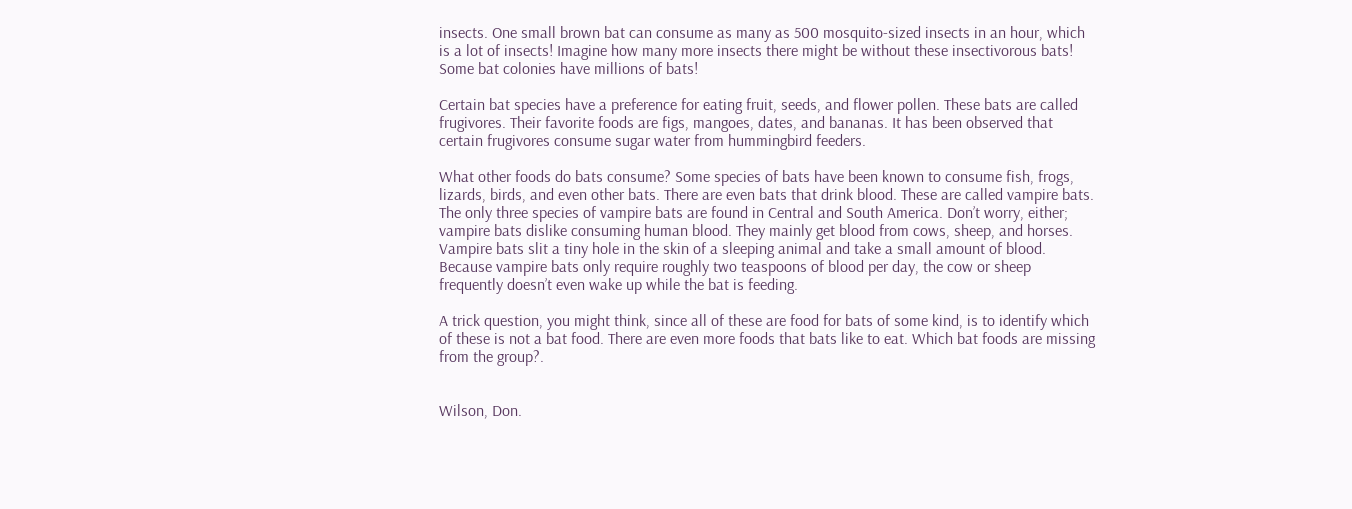insects. One small brown bat can consume as many as 500 mosquito-sized insects in an hour, which is a lot of insects! Imagine how many more insects there might be without these insectivorous bats! Some bat colonies have millions of bats!

Certain bat species have a preference for eating fruit, seeds, and flower pollen. These bats are called frugivores. Their favorite foods are figs, mangoes, dates, and bananas. It has been observed that certain frugivores consume sugar water from hummingbird feeders.

What other foods do bats consume? Some species of bats have been known to consume fish, frogs, lizards, birds, and even other bats. There are even bats that drink blood. These are called vampire bats. The only three species of vampire bats are found in Central and South America. Don’t worry, either; vampire bats dislike consuming human blood. They mainly get blood from cows, sheep, and horses. Vampire bats slit a tiny hole in the skin of a sleeping animal and take a small amount of blood. Because vampire bats only require roughly two teaspoons of blood per day, the cow or sheep frequently doesn’t even wake up while the bat is feeding.

A trick question, you might think, since all of these are food for bats of some kind, is to identify which of these is not a bat food. There are even more foods that bats like to eat. Which bat foods are missing from the group?.


Wilson, Don.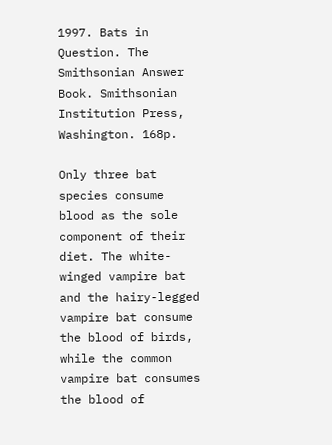1997. Bats in Question. The Smithsonian Answer Book. Smithsonian Institution Press, Washington. 168p.

Only three bat species consume blood as the sole component of their diet. The white-winged vampire bat and the hairy-legged vampire bat consume the blood of birds, while the common vampire bat consumes the blood of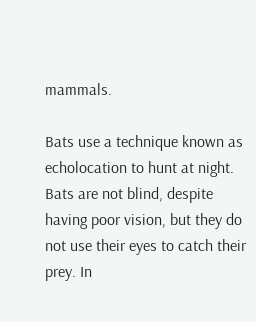mammals.

Bats use a technique known as echolocation to hunt at night. Bats are not blind, despite having poor vision, but they do not use their eyes to catch their prey. In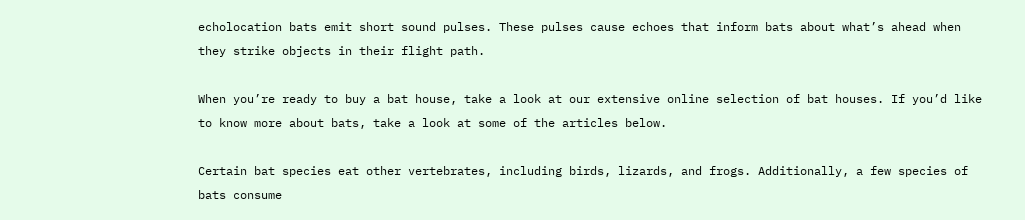echolocation bats emit short sound pulses. These pulses cause echoes that inform bats about what’s ahead when they strike objects in their flight path.

When you’re ready to buy a bat house, take a look at our extensive online selection of bat houses. If you’d like to know more about bats, take a look at some of the articles below.

Certain bat species eat other vertebrates, including birds, lizards, and frogs. Additionally, a few species of bats consume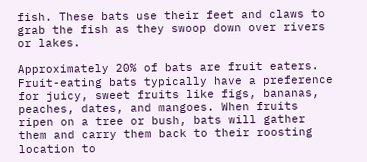fish. These bats use their feet and claws to grab the fish as they swoop down over rivers or lakes.

Approximately 20% of bats are fruit eaters. Fruit-eating bats typically have a preference for juicy, sweet fruits like figs, bananas, peaches, dates, and mangoes. When fruits ripen on a tree or bush, bats will gather them and carry them back to their roosting location to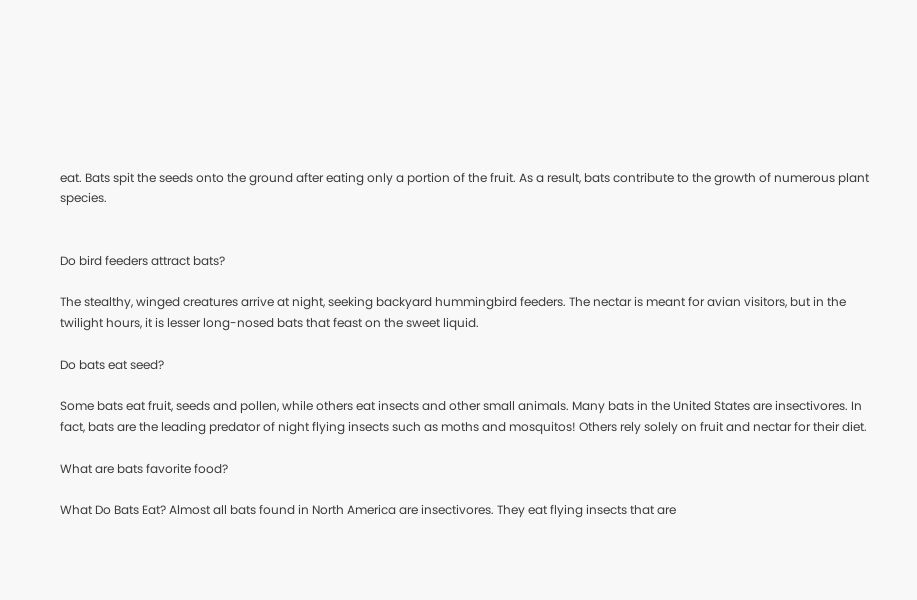eat. Bats spit the seeds onto the ground after eating only a portion of the fruit. As a result, bats contribute to the growth of numerous plant species.


Do bird feeders attract bats?

The stealthy, winged creatures arrive at night, seeking backyard hummingbird feeders. The nectar is meant for avian visitors, but in the twilight hours, it is lesser long-nosed bats that feast on the sweet liquid.

Do bats eat seed?

Some bats eat fruit, seeds and pollen, while others eat insects and other small animals. Many bats in the United States are insectivores. In fact, bats are the leading predator of night flying insects such as moths and mosquitos! Others rely solely on fruit and nectar for their diet.

What are bats favorite food?

What Do Bats Eat? Almost all bats found in North America are insectivores. They eat flying insects that are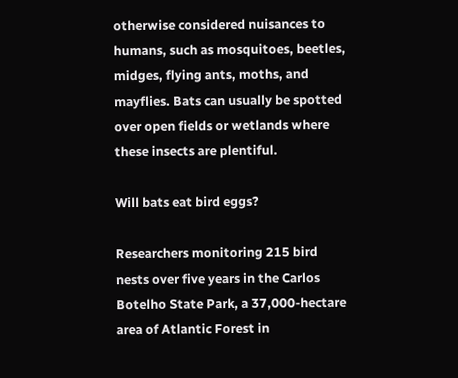otherwise considered nuisances to humans, such as mosquitoes, beetles, midges, flying ants, moths, and mayflies. Bats can usually be spotted over open fields or wetlands where these insects are plentiful.

Will bats eat bird eggs?

Researchers monitoring 215 bird nests over five years in the Carlos Botelho State Park, a 37,000-hectare area of Atlantic Forest in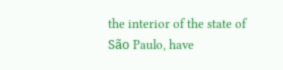the interior of the state of São Paulo, have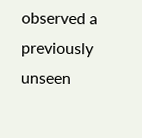observed a previously unseen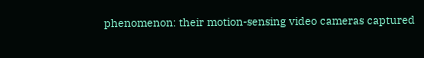phenomenon: their motion-sensing video cameras captured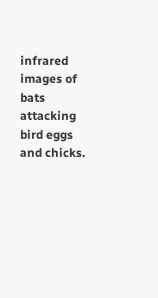infrared images of bats attacking bird eggs and chicks.